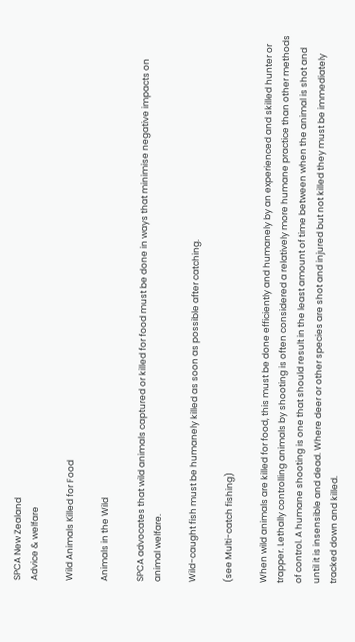SPCA New Zealand
Advice & welfare

Wild Animals Killed for Food

Animals in the Wild

SPCA advocates that wild animals captured or killed for food must be done in ways that minimise negative impacts on animal welfare.

Wild-caught fish must be humanely killed as soon as possible after catching.

(see Multi-catch fishing)

When wild animals are killed for food, this must be done efficiently and humanely by an experienced and skilled hunter or trapper. Lethally controlling animals by shooting is often considered a relatively more humane practice than other methods of control. A humane shooting is one that should result in the least amount of time between when the animal is shot and until it is insensible and dead. Where deer or other species are shot and injured but not killed they must be immediately tracked down and killed.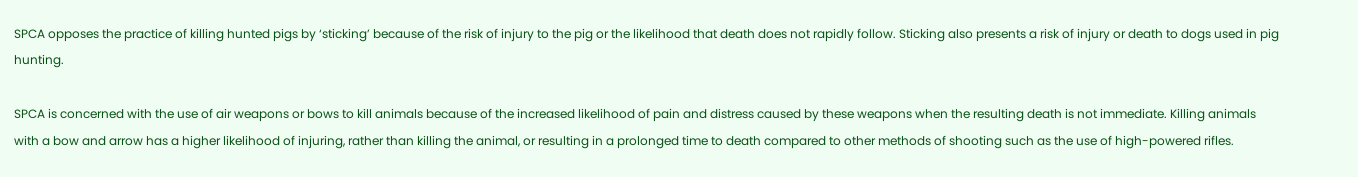SPCA opposes the practice of killing hunted pigs by ‘sticking’ because of the risk of injury to the pig or the likelihood that death does not rapidly follow. Sticking also presents a risk of injury or death to dogs used in pig hunting.

SPCA is concerned with the use of air weapons or bows to kill animals because of the increased likelihood of pain and distress caused by these weapons when the resulting death is not immediate. Killing animals with a bow and arrow has a higher likelihood of injuring, rather than killing the animal, or resulting in a prolonged time to death compared to other methods of shooting such as the use of high-powered rifles.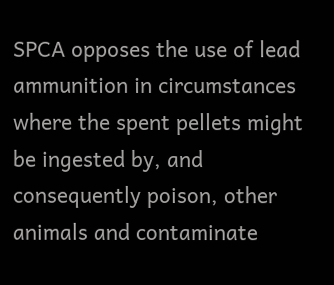SPCA opposes the use of lead ammunition in circumstances where the spent pellets might be ingested by, and consequently poison, other animals and contaminate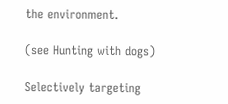the environment.

(see Hunting with dogs)

Selectively targeting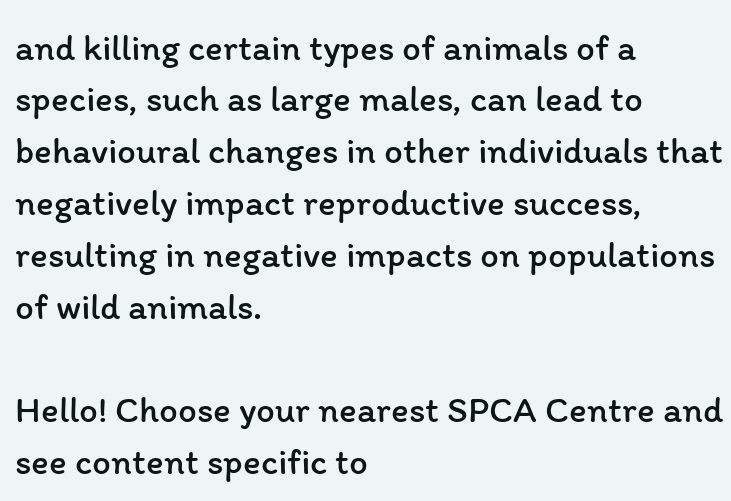and killing certain types of animals of a species, such as large males, can lead to behavioural changes in other individuals that negatively impact reproductive success, resulting in negative impacts on populations of wild animals.

Hello! Choose your nearest SPCA Centre and see content specific to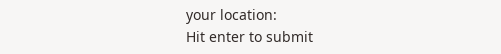your location:
Hit enter to submit